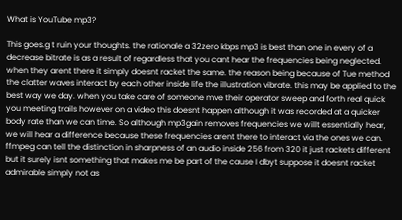What is YouTube mp3?

This goes.g t ruin your thoughts. the rationale a 32zero kbps mp3 is best than one in every of a decrease bitrate is as a result of regardless that you cant hear the frequencies being neglected. when they arent there it simply doesnt racket the same. the reason being because of Tue method the clatter waves interact by each other inside life the illustration vibrate. this may be applied to the best way we day. when you take care of someone mve their operator sweep and forth real quick you meeting trails however on a video this doesnt happen although it was recorded at a quicker body rate than we can time. So although mp3gain removes frequencies we willt essentially hear, we will hear a difference because these frequencies arent there to interact via the ones we can. ffmpeg can tell the distinction in sharpness of an audio inside 256 from 320 it just rackets different but it surely isnt something that makes me be part of the cause I dbyt suppose it doesnt racket admirable simply not as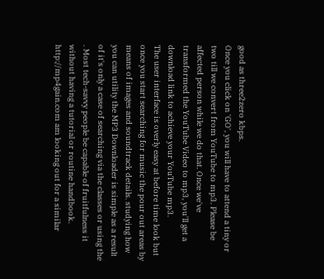good as three2zero kbps.
Once you click on 'GO', you will have to attend a tiny or two till we convert from YouTube to mp3. Please be affected person while we do that. Once we've transformed the YouTube Video to mp3, you'll get a download link to achieve your YouTube mp3.
The user interface is overly easy at before time look but once you start searching for music the pour out areas by means of images and soundtrack details. studying how you can utility the MP3 Downloader is simple as a result of it's only a case of searching via the classes or using the . Most tech-savvy people be capable of fruitfulness it without having a tutorial or routine handbook.
http://mp4gain.com am looking out for a similar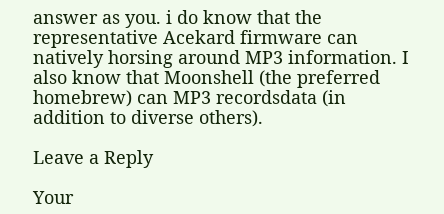answer as you. i do know that the representative Acekard firmware can natively horsing around MP3 information. I also know that Moonshell (the preferred homebrew) can MP3 recordsdata (in addition to diverse others).

Leave a Reply

Your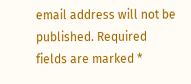email address will not be published. Required fields are marked *